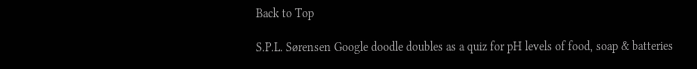Back to Top

S.P.L. Sørensen Google doodle doubles as a quiz for pH levels of food, soap & batteries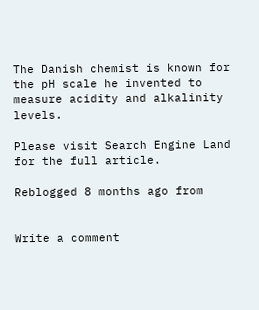The Danish chemist is known for the pH scale he invented to measure acidity and alkalinity levels.

Please visit Search Engine Land for the full article.

Reblogged 8 months ago from


Write a comment